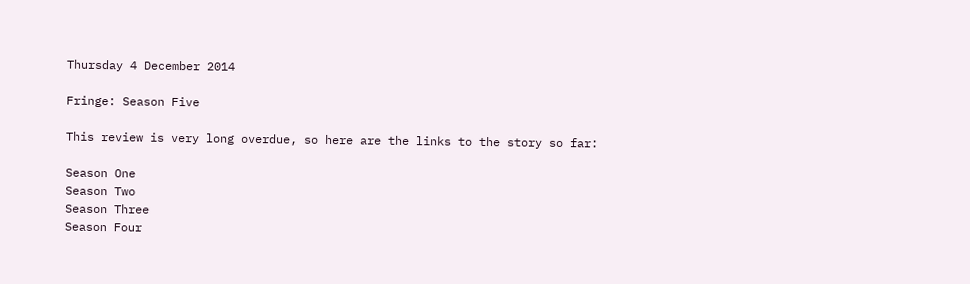Thursday 4 December 2014

Fringe: Season Five

This review is very long overdue, so here are the links to the story so far:

Season One
Season Two
Season Three
Season Four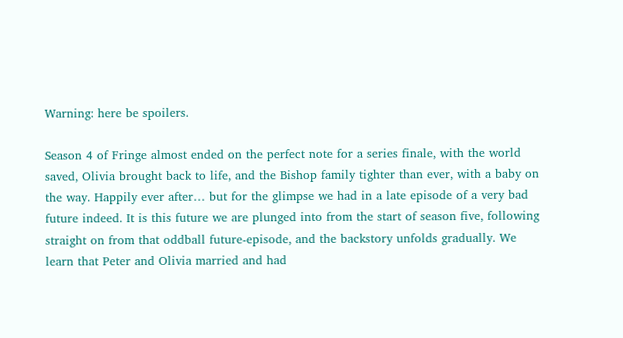Warning: here be spoilers.

Season 4 of Fringe almost ended on the perfect note for a series finale, with the world saved, Olivia brought back to life, and the Bishop family tighter than ever, with a baby on the way. Happily ever after… but for the glimpse we had in a late episode of a very bad future indeed. It is this future we are plunged into from the start of season five, following straight on from that oddball future-episode, and the backstory unfolds gradually. We learn that Peter and Olivia married and had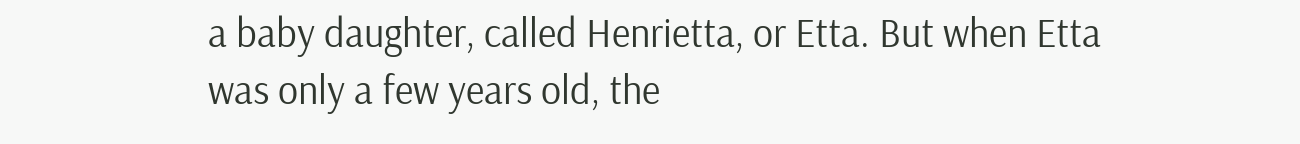a baby daughter, called Henrietta, or Etta. But when Etta was only a few years old, the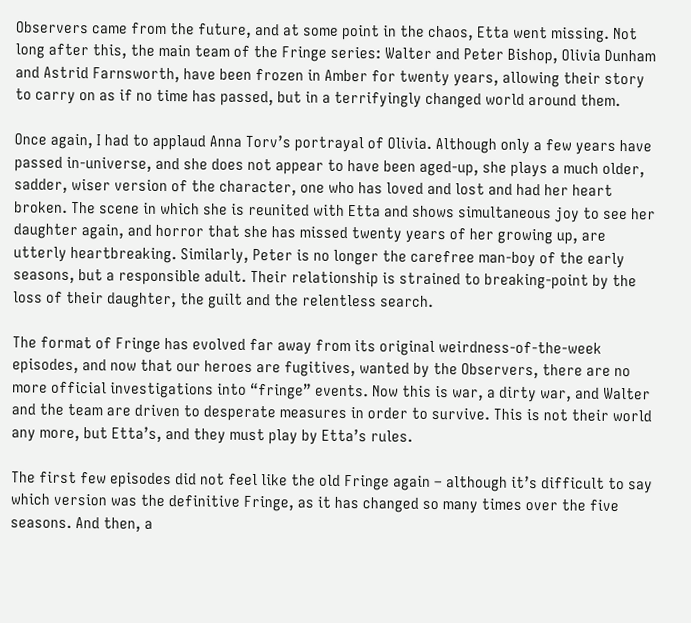Observers came from the future, and at some point in the chaos, Etta went missing. Not long after this, the main team of the Fringe series: Walter and Peter Bishop, Olivia Dunham and Astrid Farnsworth, have been frozen in Amber for twenty years, allowing their story to carry on as if no time has passed, but in a terrifyingly changed world around them.

Once again, I had to applaud Anna Torv’s portrayal of Olivia. Although only a few years have passed in-universe, and she does not appear to have been aged-up, she plays a much older, sadder, wiser version of the character, one who has loved and lost and had her heart broken. The scene in which she is reunited with Etta and shows simultaneous joy to see her daughter again, and horror that she has missed twenty years of her growing up, are utterly heartbreaking. Similarly, Peter is no longer the carefree man-boy of the early seasons, but a responsible adult. Their relationship is strained to breaking-point by the loss of their daughter, the guilt and the relentless search.

The format of Fringe has evolved far away from its original weirdness-of-the-week episodes, and now that our heroes are fugitives, wanted by the Observers, there are no more official investigations into “fringe” events. Now this is war, a dirty war, and Walter and the team are driven to desperate measures in order to survive. This is not their world any more, but Etta’s, and they must play by Etta’s rules.

The first few episodes did not feel like the old Fringe again – although it’s difficult to say which version was the definitive Fringe, as it has changed so many times over the five seasons. And then, a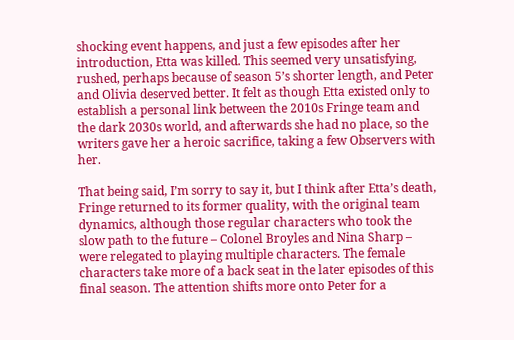shocking event happens, and just a few episodes after her introduction, Etta was killed. This seemed very unsatisfying, rushed, perhaps because of season 5’s shorter length, and Peter and Olivia deserved better. It felt as though Etta existed only to establish a personal link between the 2010s Fringe team and the dark 2030s world, and afterwards she had no place, so the writers gave her a heroic sacrifice, taking a few Observers with her.

That being said, I’m sorry to say it, but I think after Etta’s death, Fringe returned to its former quality, with the original team dynamics, although those regular characters who took the slow path to the future – Colonel Broyles and Nina Sharp – were relegated to playing multiple characters. The female characters take more of a back seat in the later episodes of this final season. The attention shifts more onto Peter for a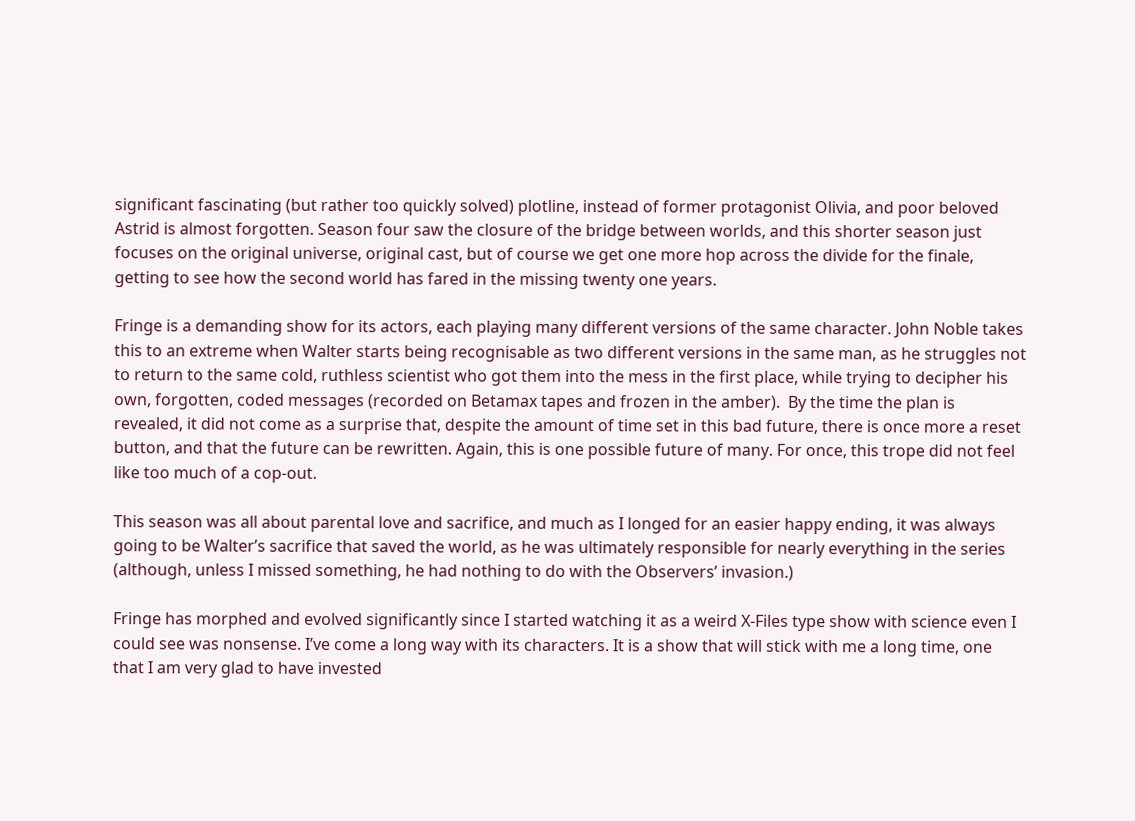significant fascinating (but rather too quickly solved) plotline, instead of former protagonist Olivia, and poor beloved Astrid is almost forgotten. Season four saw the closure of the bridge between worlds, and this shorter season just focuses on the original universe, original cast, but of course we get one more hop across the divide for the finale, getting to see how the second world has fared in the missing twenty one years.

Fringe is a demanding show for its actors, each playing many different versions of the same character. John Noble takes this to an extreme when Walter starts being recognisable as two different versions in the same man, as he struggles not to return to the same cold, ruthless scientist who got them into the mess in the first place, while trying to decipher his own, forgotten, coded messages (recorded on Betamax tapes and frozen in the amber).  By the time the plan is revealed, it did not come as a surprise that, despite the amount of time set in this bad future, there is once more a reset button, and that the future can be rewritten. Again, this is one possible future of many. For once, this trope did not feel like too much of a cop-out.

This season was all about parental love and sacrifice, and much as I longed for an easier happy ending, it was always going to be Walter’s sacrifice that saved the world, as he was ultimately responsible for nearly everything in the series (although, unless I missed something, he had nothing to do with the Observers’ invasion.)

Fringe has morphed and evolved significantly since I started watching it as a weird X-Files type show with science even I could see was nonsense. I’ve come a long way with its characters. It is a show that will stick with me a long time, one that I am very glad to have invested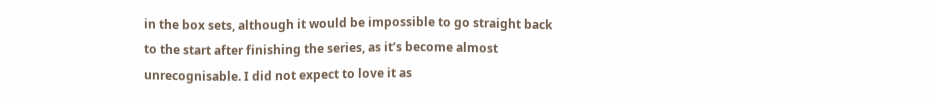in the box sets, although it would be impossible to go straight back to the start after finishing the series, as it’s become almost unrecognisable. I did not expect to love it as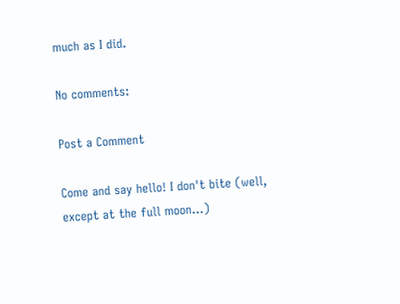much as I did.

No comments:

Post a Comment

Come and say hello! I don't bite (well, except at the full moon...)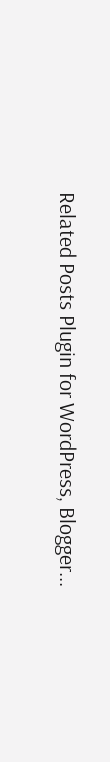Related Posts Plugin for WordPress, Blogger...